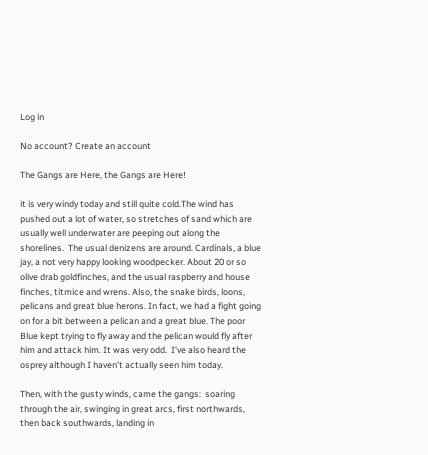Log in

No account? Create an account

The Gangs are Here, the Gangs are Here!

it is very windy today and still quite cold.The wind has pushed out a lot of water, so stretches of sand which are usually well underwater are peeping out along the shorelines.  The usual denizens are around. Cardinals, a blue jay, a not very happy looking woodpecker. About 20 or so olive drab goldfinches, and the usual raspberry and house finches, titmice and wrens. Also, the snake birds, loons, pelicans and great blue herons. In fact, we had a fight going on for a bit between a pelican and a great blue. The poor Blue kept trying to fly away and the pelican would fly after him and attack him. It was very odd.  I've also heard the osprey although I haven't actually seen him today.

Then, with the gusty winds, came the gangs:  soaring through the air, swinging in great arcs, first northwards, then back southwards, landing in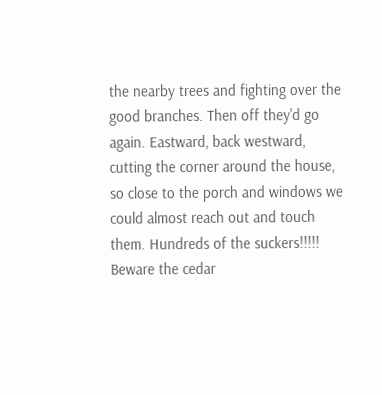the nearby trees and fighting over the good branches. Then off they'd go again. Eastward, back westward, cutting the corner around the house, so close to the porch and windows we could almost reach out and touch them. Hundreds of the suckers!!!!!  Beware the cedar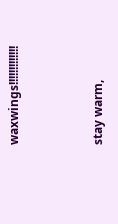waxwings!!!!!!!!!!!!!



stay warm,